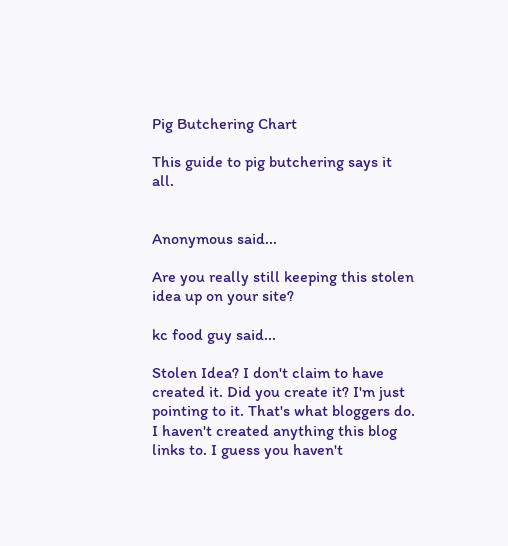Pig Butchering Chart

This guide to pig butchering says it all.


Anonymous said...

Are you really still keeping this stolen idea up on your site?

kc food guy said...

Stolen Idea? I don't claim to have created it. Did you create it? I'm just pointing to it. That's what bloggers do. I haven't created anything this blog links to. I guess you haven't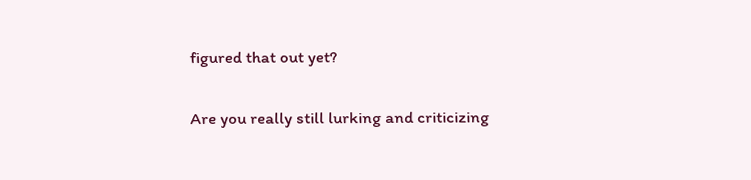figured that out yet?

Are you really still lurking and criticizing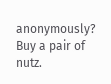anonymously? Buy a pair of nutz.